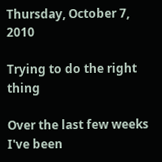Thursday, October 7, 2010

Trying to do the right thing

Over the last few weeks I've been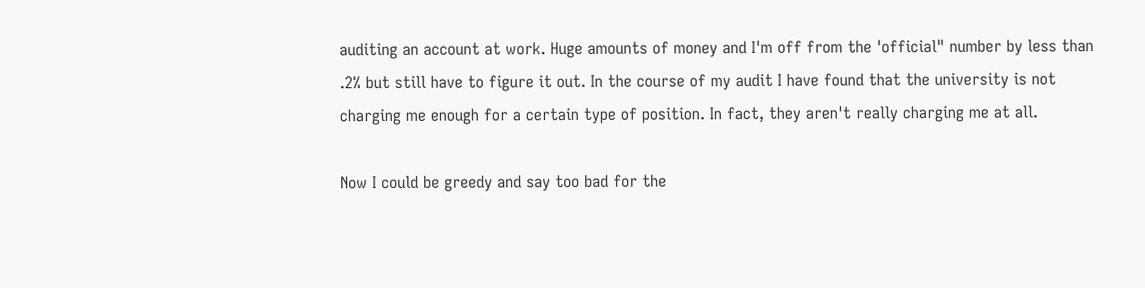auditing an account at work. Huge amounts of money and I'm off from the 'official" number by less than .2% but still have to figure it out. In the course of my audit I have found that the university is not charging me enough for a certain type of position. In fact, they aren't really charging me at all.

Now I could be greedy and say too bad for the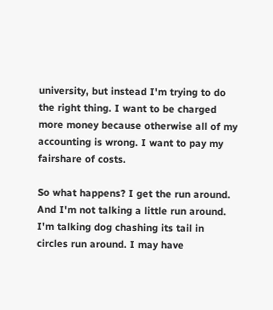university, but instead I'm trying to do the right thing. I want to be charged more money because otherwise all of my accounting is wrong. I want to pay my fairshare of costs.

So what happens? I get the run around. And I'm not talking a little run around. I'm talking dog chashing its tail in circles run around. I may have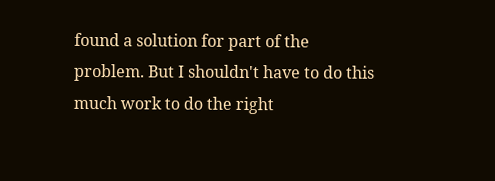found a solution for part of the problem. But I shouldn't have to do this much work to do the right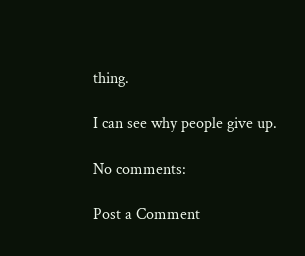thing.

I can see why people give up.

No comments:

Post a Comment